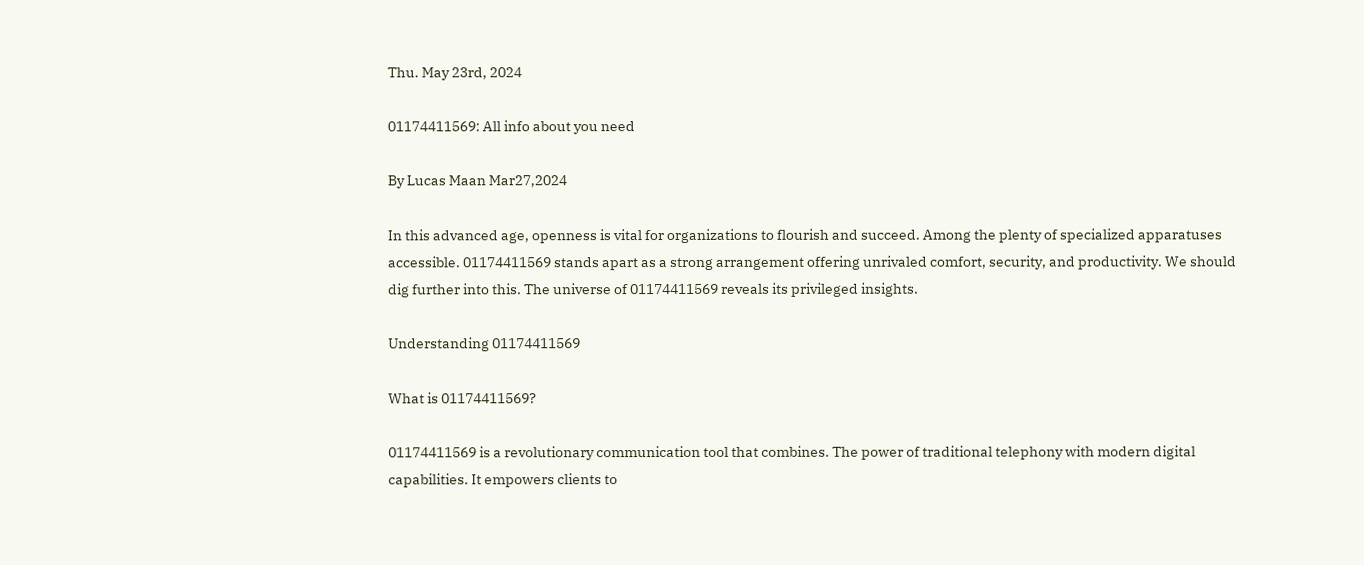Thu. May 23rd, 2024

01174411569: All info about you need

By Lucas Maan Mar27,2024

In this advanced age, openness is vital for organizations to flourish and succeed. Among the plenty of specialized apparatuses accessible. 01174411569 stands apart as a strong arrangement offering unrivaled comfort, security, and productivity. We should dig further into this. The universe of 01174411569 reveals its privileged insights.

Understanding 01174411569

What is 01174411569?

01174411569 is a revolutionary communication tool that combines. The power of traditional telephony with modern digital capabilities. It empowers clients to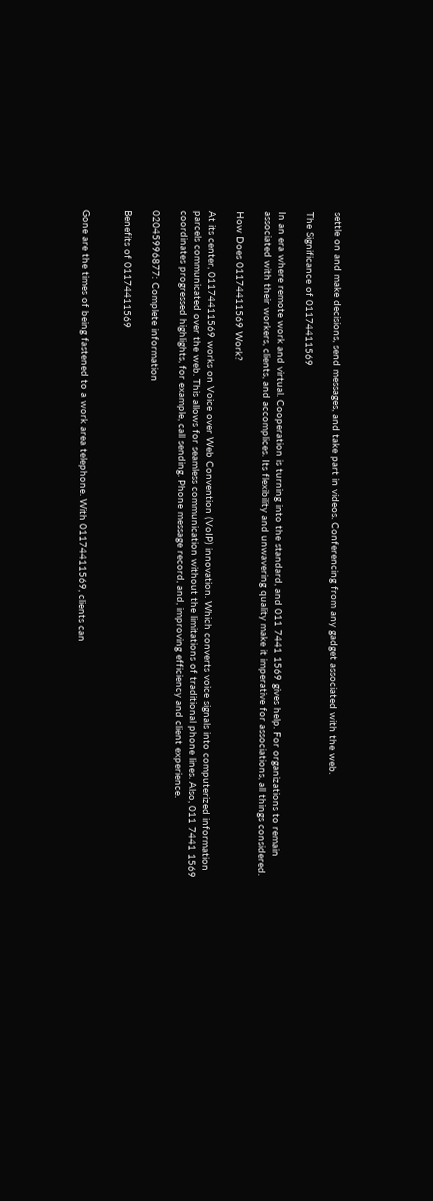settle on and make decisions, send messages, and take part in videos. Conferencing from any gadget associated with the web.

The Significance of 01174411569

In an era where remote work and virtual. Cooperation is turning into the standard, and 011 7441 1569 gives help. For organizations to remain associated with their workers, clients, and accomplices. Its flexibility and unwavering quality make it imperative for associations, all things considered.

How Does 01174411569 Work?

At its center, 01174411569 works on Voice over Web Convention (VoIP) innovation. Which converts voice signals into computerized information parcels communicated over the web. This allows for seamless communication without the limitations of traditional phone lines. Also, 011 7441 1569 coordinates progressed highlights, for example, call sending. Phone message record, and, improving efficiency and client experience.

02045996877: Complete information

Benefits of 01174411569


Gone are the times of being fastened to a work area telephone. With 01174411569, clients can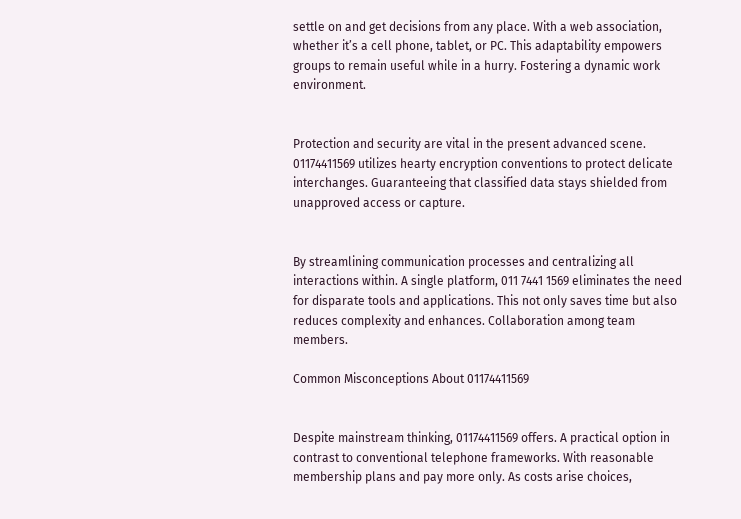settle on and get decisions from any place. With a web association, whether it’s a cell phone, tablet, or PC. This adaptability empowers groups to remain useful while in a hurry. Fostering a dynamic work environment.


Protection and security are vital in the present advanced scene. 01174411569 utilizes hearty encryption conventions to protect delicate interchanges. Guaranteeing that classified data stays shielded from unapproved access or capture.


By streamlining communication processes and centralizing all interactions within. A single platform, 011 7441 1569 eliminates the need for disparate tools and applications. This not only saves time but also reduces complexity and enhances. Collaboration among team members.

Common Misconceptions About 01174411569


Despite mainstream thinking, 01174411569 offers. A practical option in contrast to conventional telephone frameworks. With reasonable membership plans and pay more only. As costs arise choices,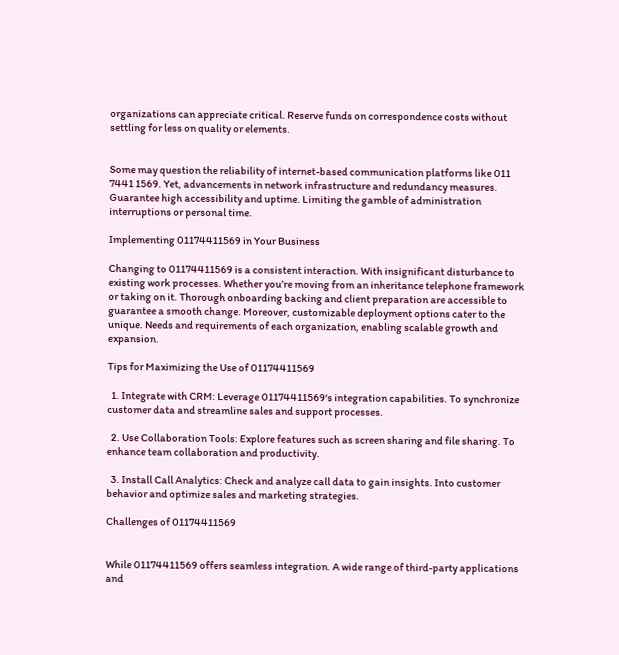organizations can appreciate critical. Reserve funds on correspondence costs without settling for less on quality or elements.


Some may question the reliability of internet-based communication platforms like 011 7441 1569. Yet, advancements in network infrastructure and redundancy measures. Guarantee high accessibility and uptime. Limiting the gamble of administration interruptions or personal time.

Implementing 01174411569 in Your Business

Changing to 01174411569 is a consistent interaction. With insignificant disturbance to existing work processes. Whether you’re moving from an inheritance telephone framework or taking on it. Thorough onboarding backing and client preparation are accessible to guarantee a smooth change. Moreover, customizable deployment options cater to the unique. Needs and requirements of each organization, enabling scalable growth and expansion.

Tips for Maximizing the Use of 01174411569

  1. Integrate with CRM: Leverage 01174411569‘s integration capabilities. To synchronize customer data and streamline sales and support processes.

  2. Use Collaboration Tools: Explore features such as screen sharing and file sharing. To enhance team collaboration and productivity.

  3. Install Call Analytics: Check and analyze call data to gain insights. Into customer behavior and optimize sales and marketing strategies.

Challenges of 01174411569


While 01174411569 offers seamless integration. A wide range of third-party applications and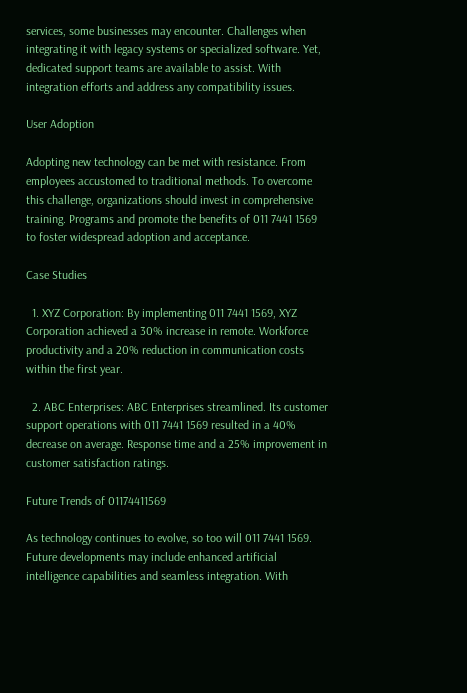services, some businesses may encounter. Challenges when integrating it with legacy systems or specialized software. Yet, dedicated support teams are available to assist. With integration efforts and address any compatibility issues.

User Adoption

Adopting new technology can be met with resistance. From employees accustomed to traditional methods. To overcome this challenge, organizations should invest in comprehensive training. Programs and promote the benefits of 011 7441 1569 to foster widespread adoption and acceptance.

Case Studies

  1. XYZ Corporation: By implementing 011 7441 1569, XYZ Corporation achieved a 30% increase in remote. Workforce productivity and a 20% reduction in communication costs within the first year.

  2. ABC Enterprises: ABC Enterprises streamlined. Its customer support operations with 011 7441 1569 resulted in a 40% decrease on average. Response time and a 25% improvement in customer satisfaction ratings.

Future Trends of 01174411569

As technology continues to evolve, so too will 011 7441 1569. Future developments may include enhanced artificial intelligence capabilities and seamless integration. With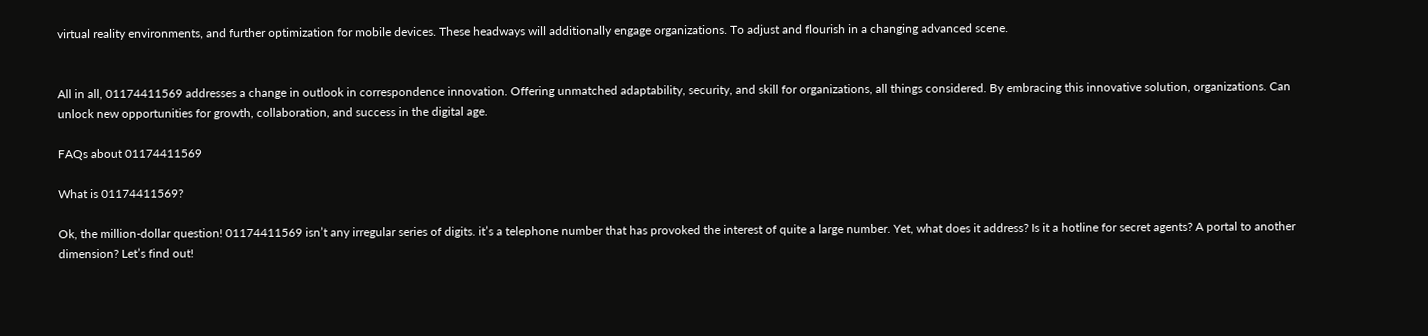virtual reality environments, and further optimization for mobile devices. These headways will additionally engage organizations. To adjust and flourish in a changing advanced scene.


All in all, 01174411569 addresses a change in outlook in correspondence innovation. Offering unmatched adaptability, security, and skill for organizations, all things considered. By embracing this innovative solution, organizations. Can unlock new opportunities for growth, collaboration, and success in the digital age.

FAQs about 01174411569

What is 01174411569?

Ok, the million-dollar question! 01174411569 isn’t any irregular series of digits. it’s a telephone number that has provoked the interest of quite a large number. Yet, what does it address? Is it a hotline for secret agents? A portal to another dimension? Let’s find out!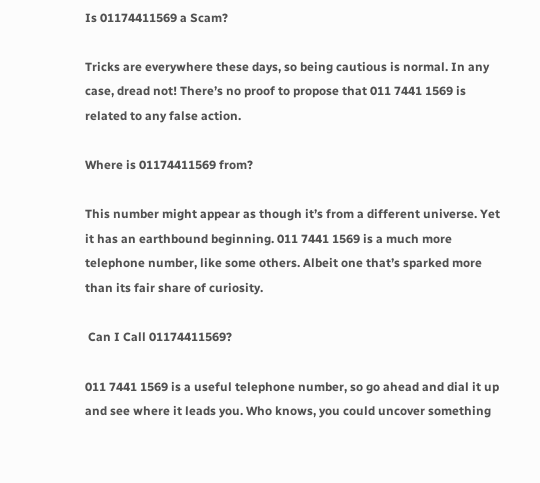Is 01174411569 a Scam?

Tricks are everywhere these days, so being cautious is normal. In any case, dread not! There’s no proof to propose that 011 7441 1569 is related to any false action.

Where is 01174411569 from?

This number might appear as though it’s from a different universe. Yet it has an earthbound beginning. 011 7441 1569 is a much more telephone number, like some others. Albeit one that’s sparked more than its fair share of curiosity.

 Can I Call 01174411569?

011 7441 1569 is a useful telephone number, so go ahead and dial it up and see where it leads you. Who knows, you could uncover something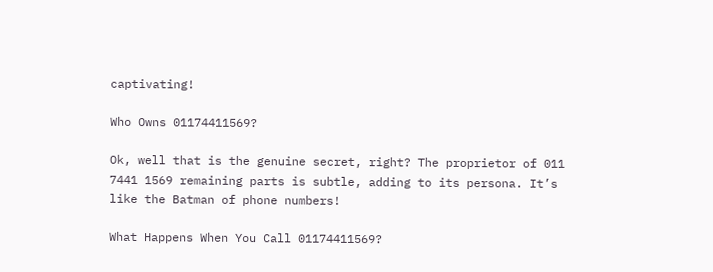captivating!

Who Owns 01174411569?

Ok, well that is the genuine secret, right? The proprietor of 011 7441 1569 remaining parts is subtle, adding to its persona. It’s like the Batman of phone numbers!

What Happens When You Call 01174411569?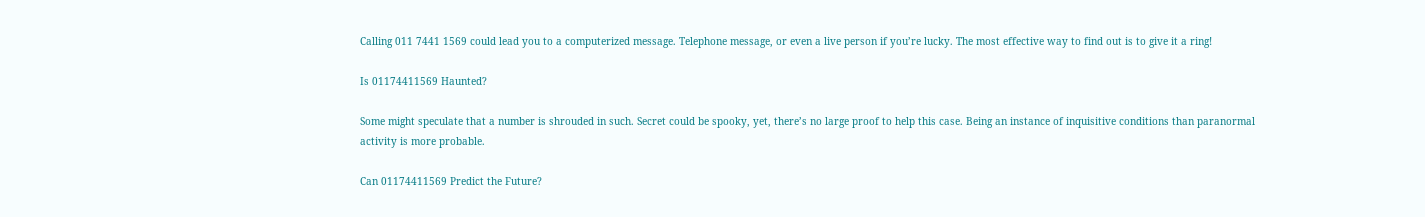Calling 011 7441 1569 could lead you to a computerized message. Telephone message, or even a live person if you’re lucky. The most effective way to find out is to give it a ring!

Is 01174411569 Haunted?

Some might speculate that a number is shrouded in such. Secret could be spooky, yet, there’s no large proof to help this case. Being an instance of inquisitive conditions than paranormal activity is more probable.

Can 01174411569 Predict the Future?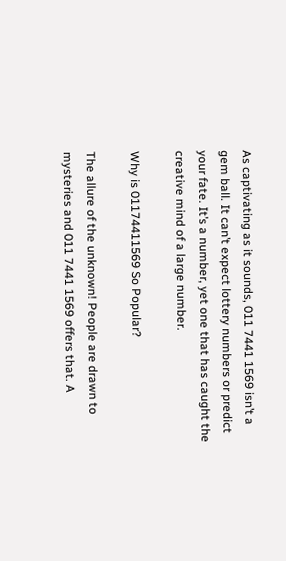As captivating as it sounds, 011 7441 1569 isn’t a gem ball. It can’t expect lottery numbers or predict your fate. It’s a number, yet one that has caught the creative mind of a large number.

Why is 01174411569 So Popular?

The allure of the unknown! People are drawn to mysteries and 011 7441 1569 offers that. A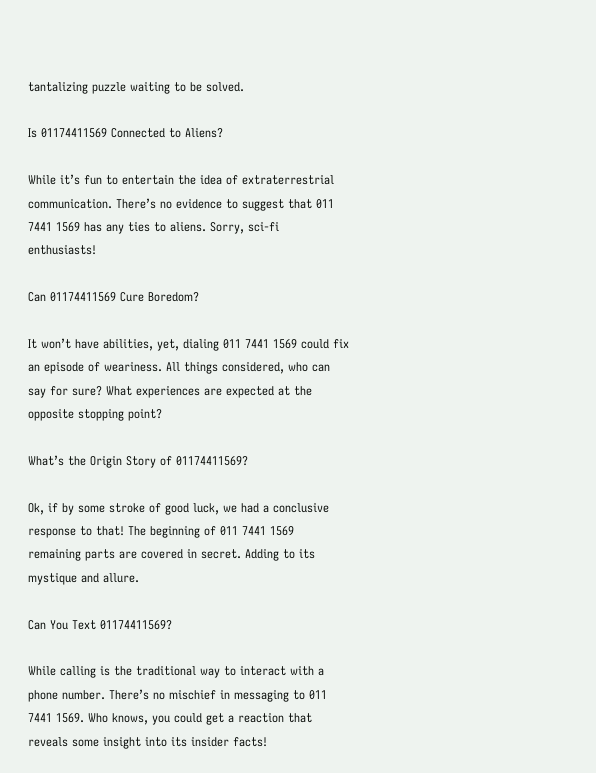tantalizing puzzle waiting to be solved.

Is 01174411569 Connected to Aliens?

While it’s fun to entertain the idea of extraterrestrial communication. There’s no evidence to suggest that 011 7441 1569 has any ties to aliens. Sorry, sci-fi enthusiasts!

Can 01174411569 Cure Boredom?

It won’t have abilities, yet, dialing 011 7441 1569 could fix an episode of weariness. All things considered, who can say for sure? What experiences are expected at the opposite stopping point?

What’s the Origin Story of 01174411569?

Ok, if by some stroke of good luck, we had a conclusive response to that! The beginning of 011 7441 1569 remaining parts are covered in secret. Adding to its mystique and allure.

Can You Text 01174411569?

While calling is the traditional way to interact with a phone number. There’s no mischief in messaging to 011 7441 1569. Who knows, you could get a reaction that reveals some insight into its insider facts!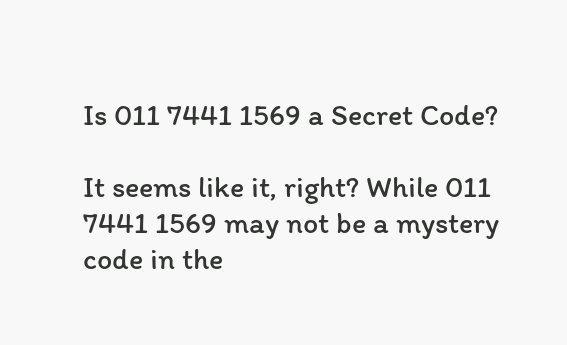Is 011 7441 1569 a Secret Code?

It seems like it, right? While 011 7441 1569 may not be a mystery code in the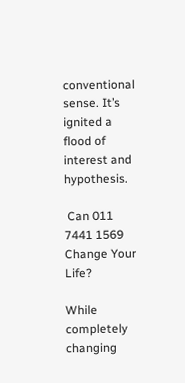conventional sense. It’s ignited a flood of interest and hypothesis.

 Can 011 7441 1569 Change Your Life?

While completely changing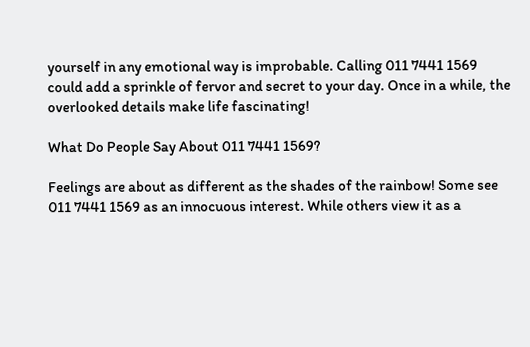yourself in any emotional way is improbable. Calling 011 7441 1569 could add a sprinkle of fervor and secret to your day. Once in a while, the overlooked details make life fascinating!

What Do People Say About 011 7441 1569?

Feelings are about as different as the shades of the rainbow! Some see 011 7441 1569 as an innocuous interest. While others view it as a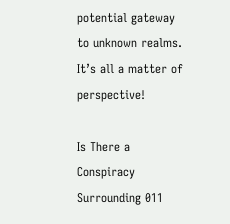potential gateway to unknown realms. It’s all a matter of perspective!

Is There a Conspiracy Surrounding 011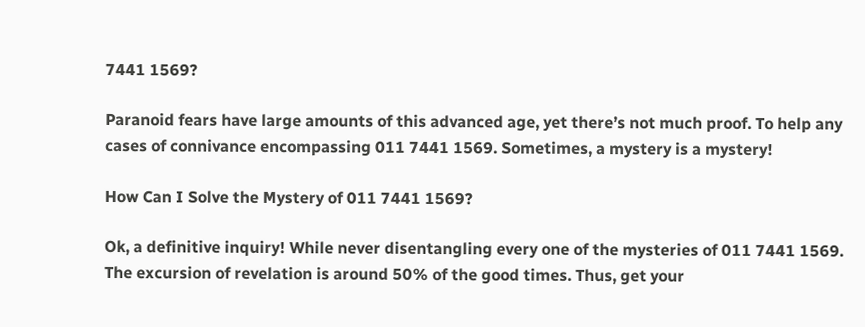7441 1569?

Paranoid fears have large amounts of this advanced age, yet there’s not much proof. To help any cases of connivance encompassing 011 7441 1569. Sometimes, a mystery is a mystery!

How Can I Solve the Mystery of 011 7441 1569?

Ok, a definitive inquiry! While never disentangling every one of the mysteries of 011 7441 1569. The excursion of revelation is around 50% of the good times. Thus, get your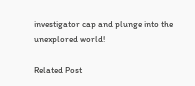investigator cap and plunge into the unexplored world!

Related Post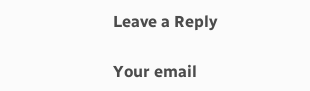Leave a Reply

Your email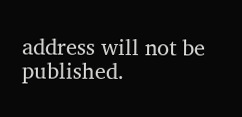address will not be published.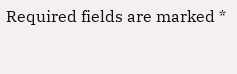Required fields are marked *